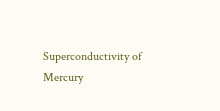Superconductivity of Mercury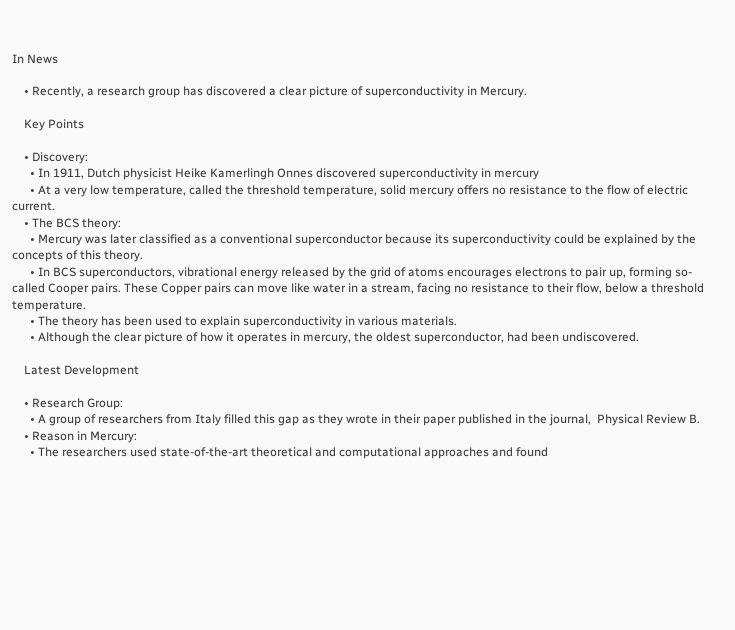In News

    • Recently, a research group has discovered a clear picture of superconductivity in Mercury.

    Key Points

    • Discovery:
      • In 1911, Dutch physicist Heike Kamerlingh Onnes discovered superconductivity in mercury
      • At a very low temperature, called the threshold temperature, solid mercury offers no resistance to the flow of electric current.
    • The BCS theory:
      • Mercury was later classified as a conventional superconductor because its superconductivity could be explained by the concepts of this theory.
      • In BCS superconductors, vibrational energy released by the grid of atoms encourages electrons to pair up, forming so-called Cooper pairs. These Copper pairs can move like water in a stream, facing no resistance to their flow, below a threshold temperature.
      • The theory has been used to explain superconductivity in various materials.
      • Although the clear picture of how it operates in mercury, the oldest superconductor, had been undiscovered.

    Latest Development

    • Research Group:
      • A group of researchers from Italy filled this gap as they wrote in their paper published in the journal,  Physical Review B.
    • Reason in Mercury:
      • The researchers used state-of-the-art theoretical and computational approaches and found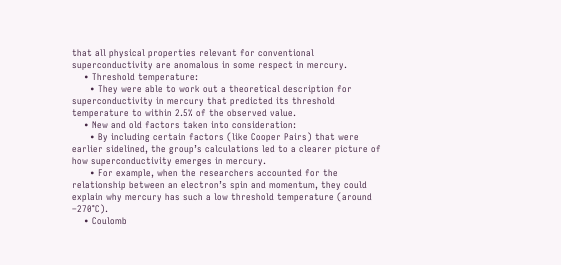that all physical properties relevant for conventional superconductivity are anomalous in some respect in mercury.
    • Threshold temperature:
      • They were able to work out a theoretical description for superconductivity in mercury that predicted its threshold temperature to within 2.5% of the observed value.
    • New and old factors taken into consideration:
      • By including certain factors (like Cooper Pairs) that were earlier sidelined, the group’s calculations led to a clearer picture of how superconductivity emerges in mercury.
      • For example, when the researchers accounted for the relationship between an electron’s spin and momentum, they could explain why mercury has such a low threshold temperature (around –270°C).
    • Coulomb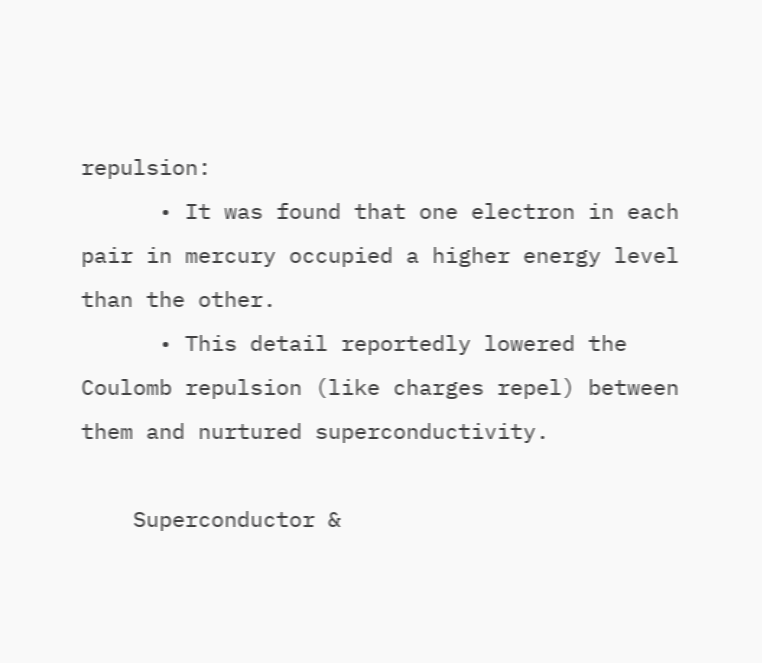repulsion:
      • It was found that one electron in each pair in mercury occupied a higher energy level than the other.
      • This detail reportedly lowered the Coulomb repulsion (like charges repel) between them and nurtured superconductivity.

    Superconductor &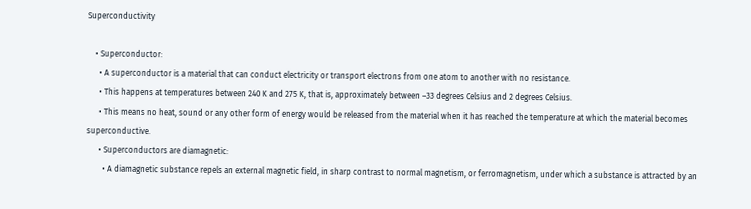Superconductivity

    • Superconductor:
      • A superconductor is a material that can conduct electricity or transport electrons from one atom to another with no resistance.
      • This happens at temperatures between 240 K and 275 K, that is, approximately between –33 degrees Celsius and 2 degrees Celsius.
      • This means no heat, sound or any other form of energy would be released from the material when it has reached the temperature at which the material becomes superconductive.
      • Superconductors are diamagnetic:
        • A diamagnetic substance repels an external magnetic field, in sharp contrast to normal magnetism, or ferromagnetism, under which a substance is attracted by an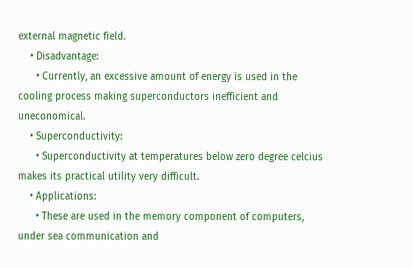external magnetic field.
    • Disadvantage:
      • Currently, an excessive amount of energy is used in the cooling process making superconductors inefficient and uneconomical.
    • Superconductivity:
      • Superconductivity at temperatures below zero degree celcius makes its practical utility very difficult.
    • Applications:
      • These are used in the memory component of computers, under sea communication and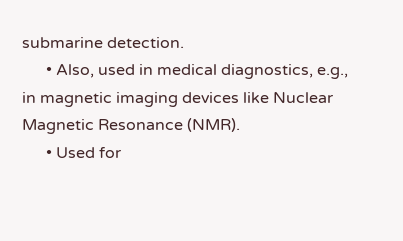submarine detection.
      • Also, used in medical diagnostics, e.g., in magnetic imaging devices like Nuclear Magnetic Resonance (NMR).
      • Used for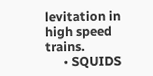levitation in high speed trains.
      • SQUIDS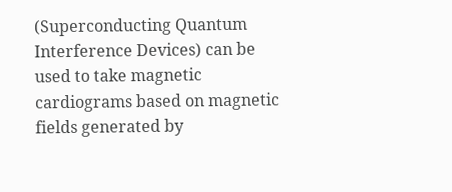(Superconducting Quantum Interference Devices) can be used to take magnetic cardiograms based on magnetic fields generated by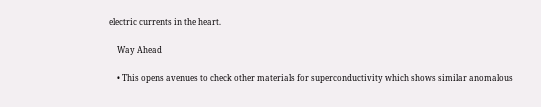electric currents in the heart.

    Way Ahead

    • This opens avenues to check other materials for superconductivity which shows similar anomalous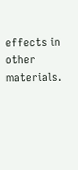effects in other materials.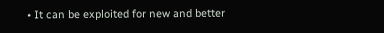• It can be exploited for new and better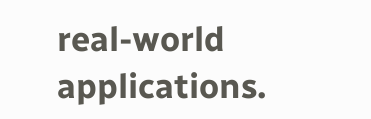real-world applications.